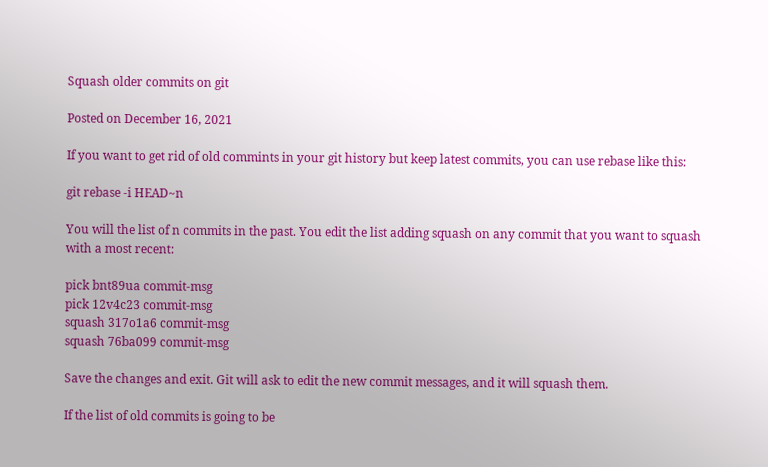Squash older commits on git

Posted on December 16, 2021

If you want to get rid of old commints in your git history but keep latest commits, you can use rebase like this:

git rebase -i HEAD~n

You will the list of n commits in the past. You edit the list adding squash on any commit that you want to squash with a most recent:

pick bnt89ua commit-msg
pick 12v4c23 commit-msg
squash 317o1a6 commit-msg
squash 76ba099 commit-msg

Save the changes and exit. Git will ask to edit the new commit messages, and it will squash them.

If the list of old commits is going to be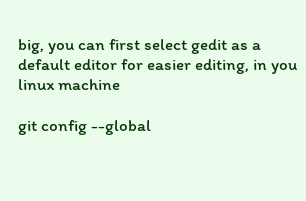big, you can first select gedit as a default editor for easier editing, in you linux machine

git config --global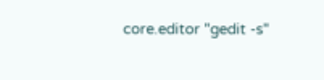core.editor "gedit -s"